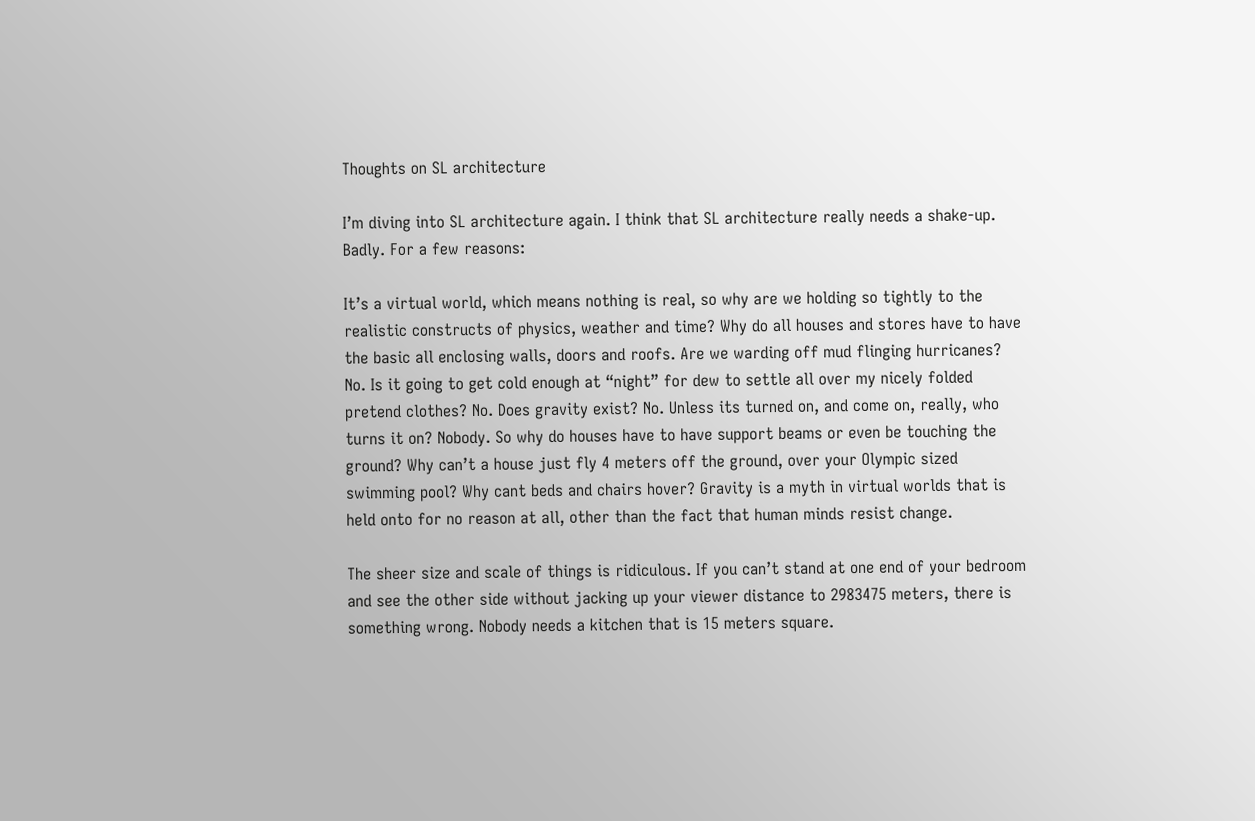Thoughts on SL architecture

I’m diving into SL architecture again. I think that SL architecture really needs a shake-up. Badly. For a few reasons:

It’s a virtual world, which means nothing is real, so why are we holding so tightly to the realistic constructs of physics, weather and time? Why do all houses and stores have to have the basic all enclosing walls, doors and roofs. Are we warding off mud flinging hurricanes? No. Is it going to get cold enough at “night” for dew to settle all over my nicely folded pretend clothes? No. Does gravity exist? No. Unless its turned on, and come on, really, who turns it on? Nobody. So why do houses have to have support beams or even be touching the ground? Why can’t a house just fly 4 meters off the ground, over your Olympic sized swimming pool? Why cant beds and chairs hover? Gravity is a myth in virtual worlds that is held onto for no reason at all, other than the fact that human minds resist change.

The sheer size and scale of things is ridiculous. If you can’t stand at one end of your bedroom and see the other side without jacking up your viewer distance to 2983475 meters, there is something wrong. Nobody needs a kitchen that is 15 meters square.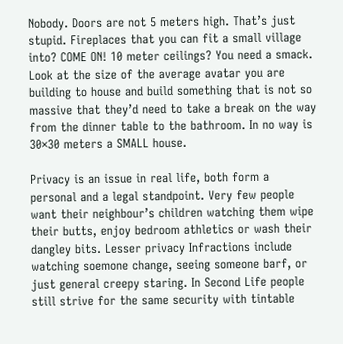Nobody. Doors are not 5 meters high. That’s just stupid. Fireplaces that you can fit a small village into? COME ON! 10 meter ceilings? You need a smack. Look at the size of the average avatar you are building to house and build something that is not so massive that they’d need to take a break on the way from the dinner table to the bathroom. In no way is 30×30 meters a SMALL house.

Privacy is an issue in real life, both form a personal and a legal standpoint. Very few people want their neighbour’s children watching them wipe their butts, enjoy bedroom athletics or wash their dangley bits. Lesser privacy Infractions include watching soemone change, seeing someone barf, or just general creepy staring. In Second Life people still strive for the same security with tintable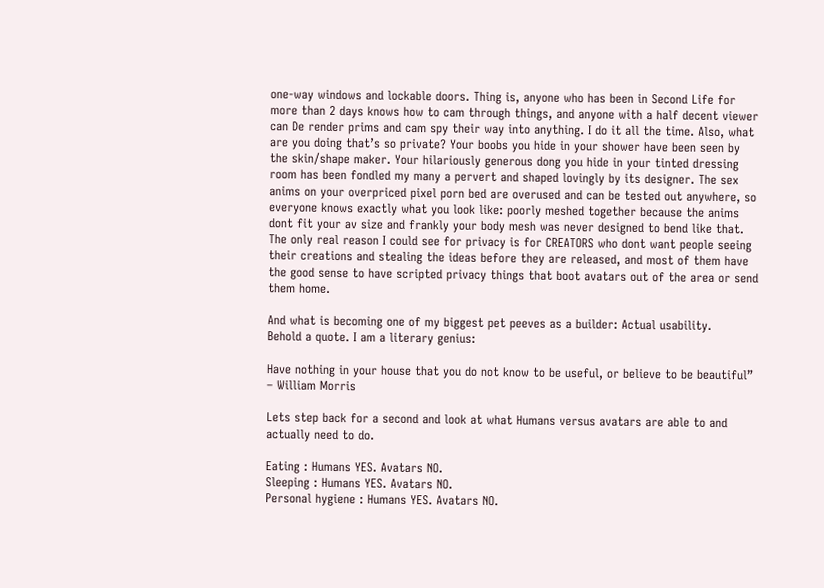one-way windows and lockable doors. Thing is, anyone who has been in Second Life for more than 2 days knows how to cam through things, and anyone with a half decent viewer can De render prims and cam spy their way into anything. I do it all the time. Also, what are you doing that’s so private? Your boobs you hide in your shower have been seen by the skin/shape maker. Your hilariously generous dong you hide in your tinted dressing room has been fondled my many a pervert and shaped lovingly by its designer. The sex anims on your overpriced pixel porn bed are overused and can be tested out anywhere, so everyone knows exactly what you look like: poorly meshed together because the anims dont fit your av size and frankly your body mesh was never designed to bend like that. The only real reason I could see for privacy is for CREATORS who dont want people seeing their creations and stealing the ideas before they are released, and most of them have the good sense to have scripted privacy things that boot avatars out of the area or send them home.

And what is becoming one of my biggest pet peeves as a builder: Actual usability.
Behold a quote. I am a literary genius:

Have nothing in your house that you do not know to be useful, or believe to be beautiful” – William Morris

Lets step back for a second and look at what Humans versus avatars are able to and actually need to do.

Eating : Humans YES. Avatars NO.
Sleeping : Humans YES. Avatars NO.
Personal hygiene : Humans YES. Avatars NO.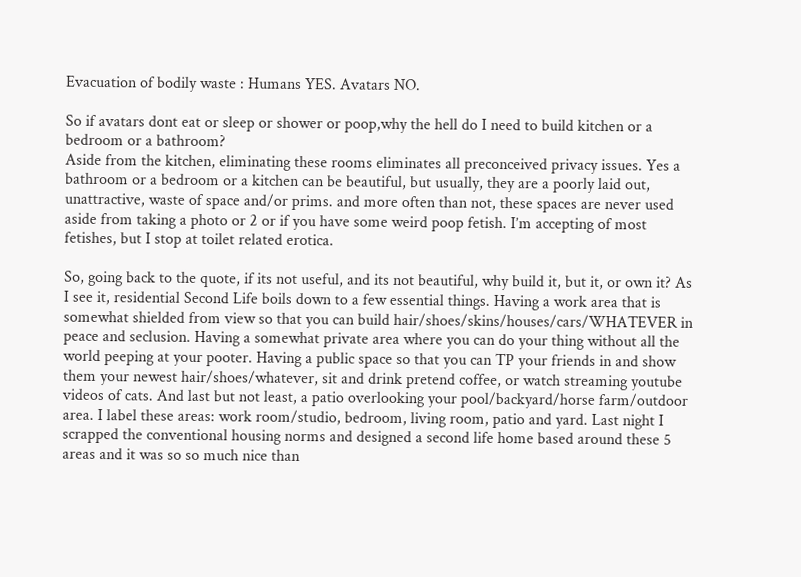Evacuation of bodily waste : Humans YES. Avatars NO.

So if avatars dont eat or sleep or shower or poop,why the hell do I need to build kitchen or a bedroom or a bathroom?
Aside from the kitchen, eliminating these rooms eliminates all preconceived privacy issues. Yes a bathroom or a bedroom or a kitchen can be beautiful, but usually, they are a poorly laid out, unattractive, waste of space and/or prims. and more often than not, these spaces are never used aside from taking a photo or 2 or if you have some weird poop fetish. I’m accepting of most fetishes, but I stop at toilet related erotica.

So, going back to the quote, if its not useful, and its not beautiful, why build it, but it, or own it? As I see it, residential Second Life boils down to a few essential things. Having a work area that is somewhat shielded from view so that you can build hair/shoes/skins/houses/cars/WHATEVER in peace and seclusion. Having a somewhat private area where you can do your thing without all the world peeping at your pooter. Having a public space so that you can TP your friends in and show them your newest hair/shoes/whatever, sit and drink pretend coffee, or watch streaming youtube videos of cats. And last but not least, a patio overlooking your pool/backyard/horse farm/outdoor area. I label these areas: work room/studio, bedroom, living room, patio and yard. Last night I scrapped the conventional housing norms and designed a second life home based around these 5 areas and it was so so much nice than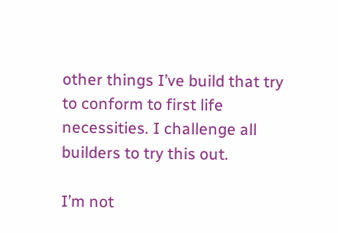other things I’ve build that try to conform to first life necessities. I challenge all builders to try this out.

I’m not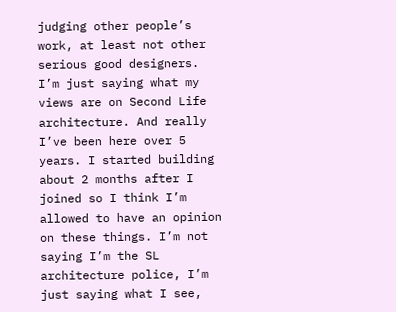judging other people’s work, at least not other serious good designers. I’m just saying what my views are on Second Life architecture. And really I’ve been here over 5 years. I started building about 2 months after I joined so I think I’m allowed to have an opinion on these things. I’m not saying I’m the SL architecture police, I’m just saying what I see,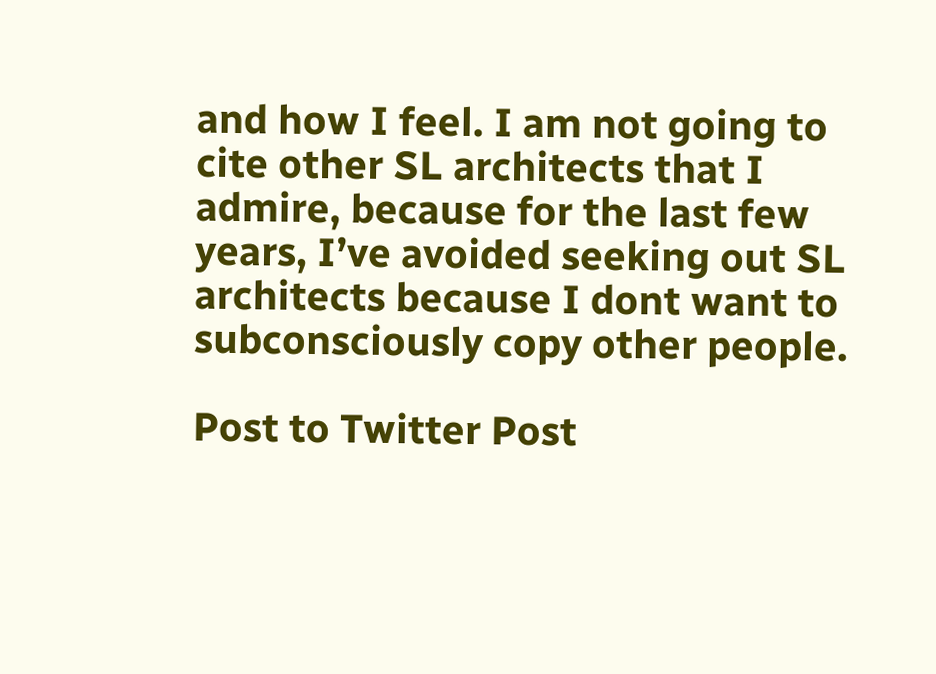and how I feel. I am not going to cite other SL architects that I admire, because for the last few years, I’ve avoided seeking out SL architects because I dont want to subconsciously copy other people.

Post to Twitter Post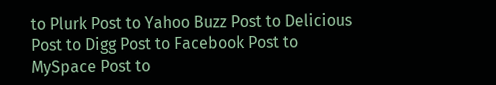to Plurk Post to Yahoo Buzz Post to Delicious Post to Digg Post to Facebook Post to MySpace Post to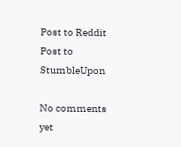Post to Reddit Post to StumbleUpon

No comments yet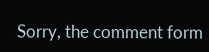Sorry, the comment form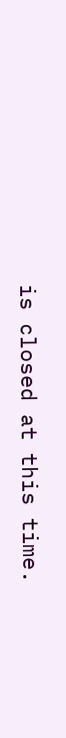is closed at this time.